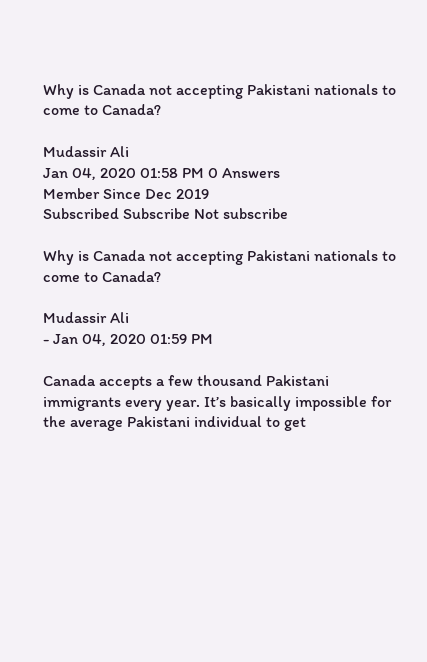Why is Canada not accepting Pakistani nationals to come to Canada?

Mudassir Ali
Jan 04, 2020 01:58 PM 0 Answers
Member Since Dec 2019
Subscribed Subscribe Not subscribe

Why is Canada not accepting Pakistani nationals to come to Canada?

Mudassir Ali
- Jan 04, 2020 01:59 PM

Canada accepts a few thousand Pakistani immigrants every year. It’s basically impossible for the average Pakistani individual to get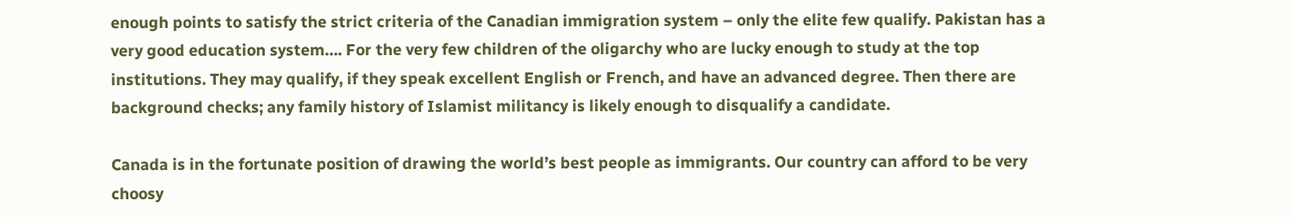enough points to satisfy the strict criteria of the Canadian immigration system – only the elite few qualify. Pakistan has a very good education system…. For the very few children of the oligarchy who are lucky enough to study at the top institutions. They may qualify, if they speak excellent English or French, and have an advanced degree. Then there are background checks; any family history of Islamist militancy is likely enough to disqualify a candidate.

Canada is in the fortunate position of drawing the world’s best people as immigrants. Our country can afford to be very choosy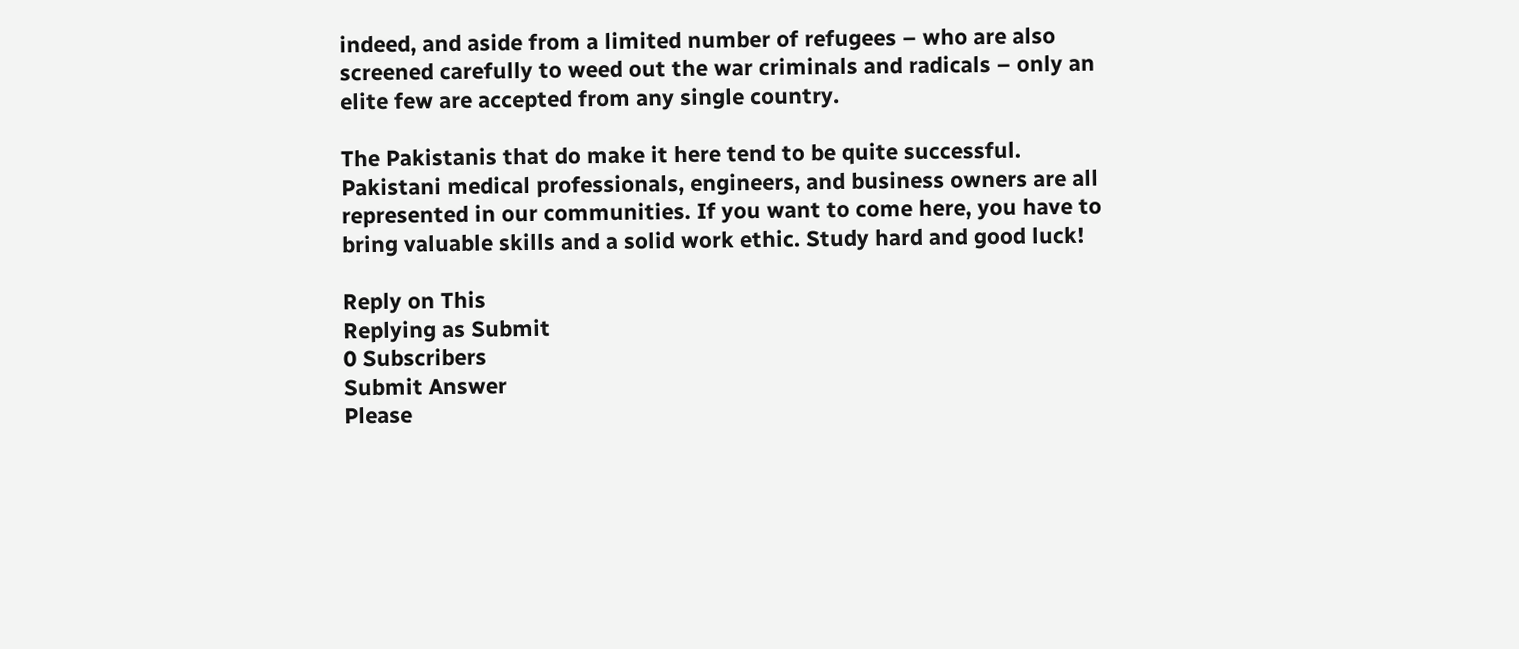indeed, and aside from a limited number of refugees – who are also screened carefully to weed out the war criminals and radicals – only an elite few are accepted from any single country.

The Pakistanis that do make it here tend to be quite successful. Pakistani medical professionals, engineers, and business owners are all represented in our communities. If you want to come here, you have to bring valuable skills and a solid work ethic. Study hard and good luck!

Reply on This
Replying as Submit
0 Subscribers
Submit Answer
Please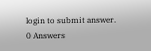login to submit answer.
0 Answers